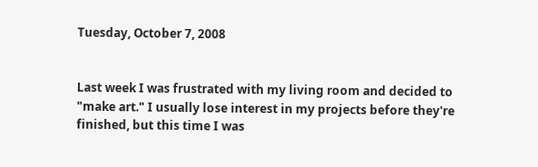Tuesday, October 7, 2008


Last week I was frustrated with my living room and decided to "make art." I usually lose interest in my projects before they're finished, but this time I was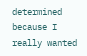determined because I really wanted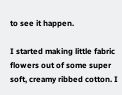to see it happen.

I started making little fabric flowers out of some super soft, creamy ribbed cotton. I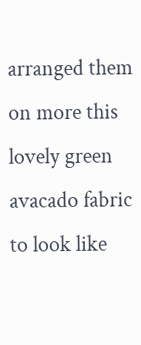arranged them on more this lovely green avacado fabric to look like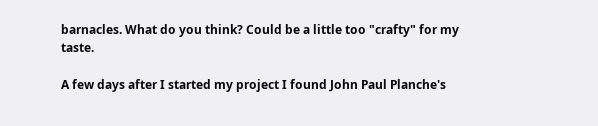barnacles. What do you think? Could be a little too "crafty" for my taste.

A few days after I started my project I found John Paul Planche's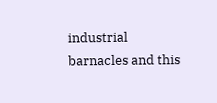industrial barnacles and this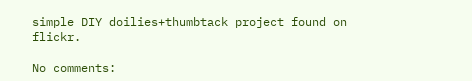simple DIY doilies+thumbtack project found on flickr.

No comments: